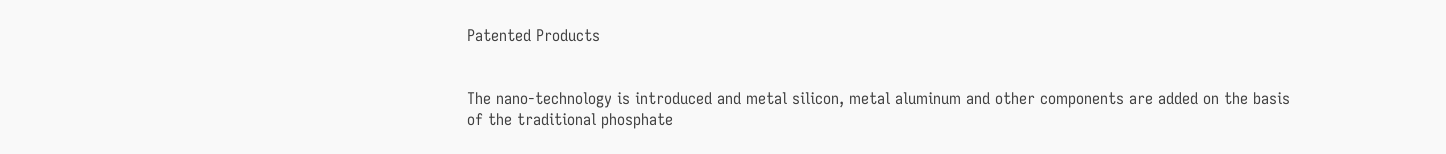Patented Products


The nano-technology is introduced and metal silicon, metal aluminum and other components are added on the basis of the traditional phosphate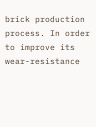brick production process. In order to improve its wear-resistance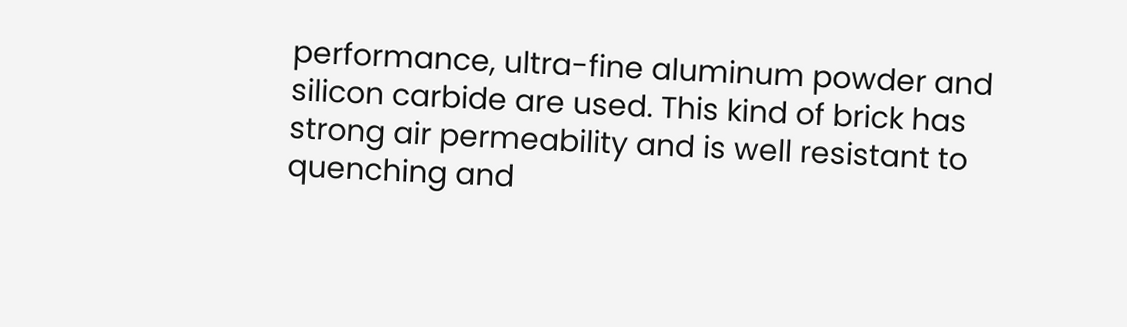performance, ultra-fine aluminum powder and silicon carbide are used. This kind of brick has strong air permeability and is well resistant to quenching and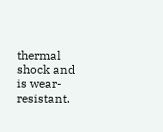thermal shock and is wear-resistant.